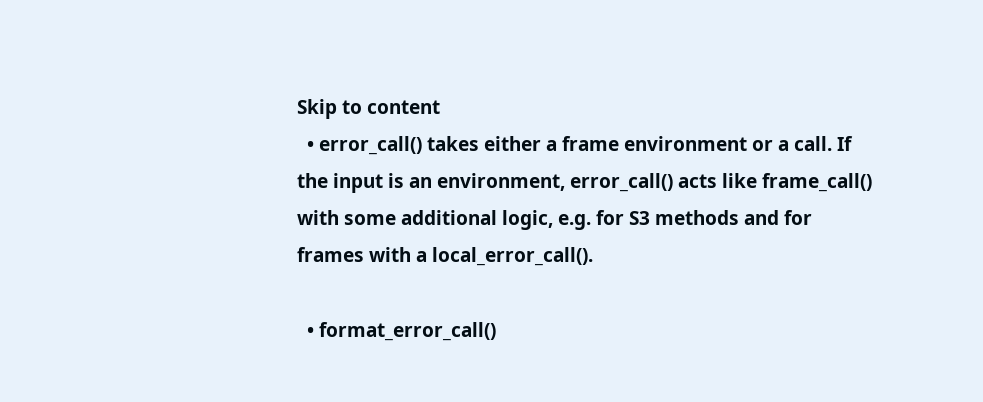Skip to content
  • error_call() takes either a frame environment or a call. If the input is an environment, error_call() acts like frame_call() with some additional logic, e.g. for S3 methods and for frames with a local_error_call().

  • format_error_call()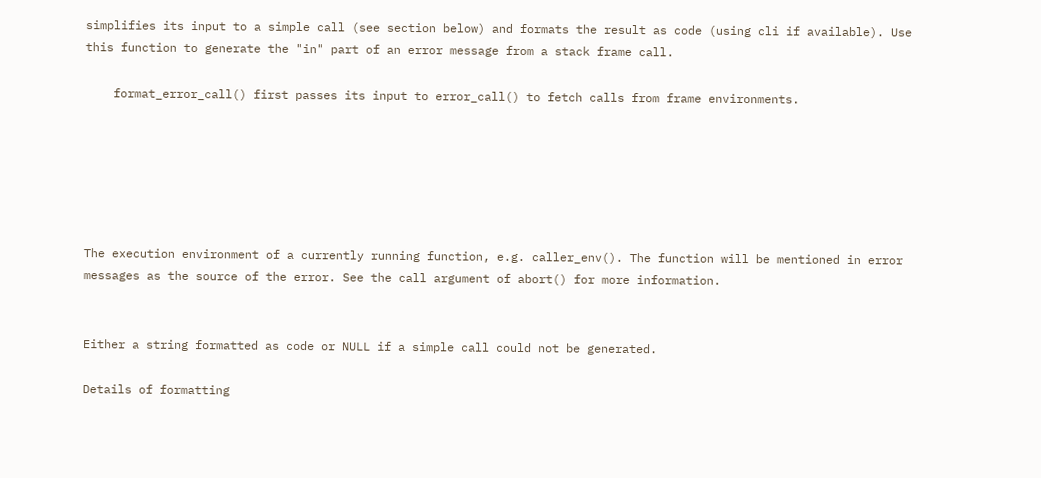simplifies its input to a simple call (see section below) and formats the result as code (using cli if available). Use this function to generate the "in" part of an error message from a stack frame call.

    format_error_call() first passes its input to error_call() to fetch calls from frame environments.






The execution environment of a currently running function, e.g. caller_env(). The function will be mentioned in error messages as the source of the error. See the call argument of abort() for more information.


Either a string formatted as code or NULL if a simple call could not be generated.

Details of formatting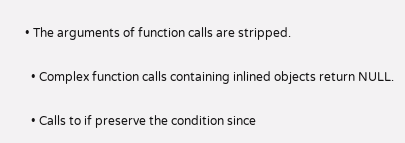• The arguments of function calls are stripped.

  • Complex function calls containing inlined objects return NULL.

  • Calls to if preserve the condition since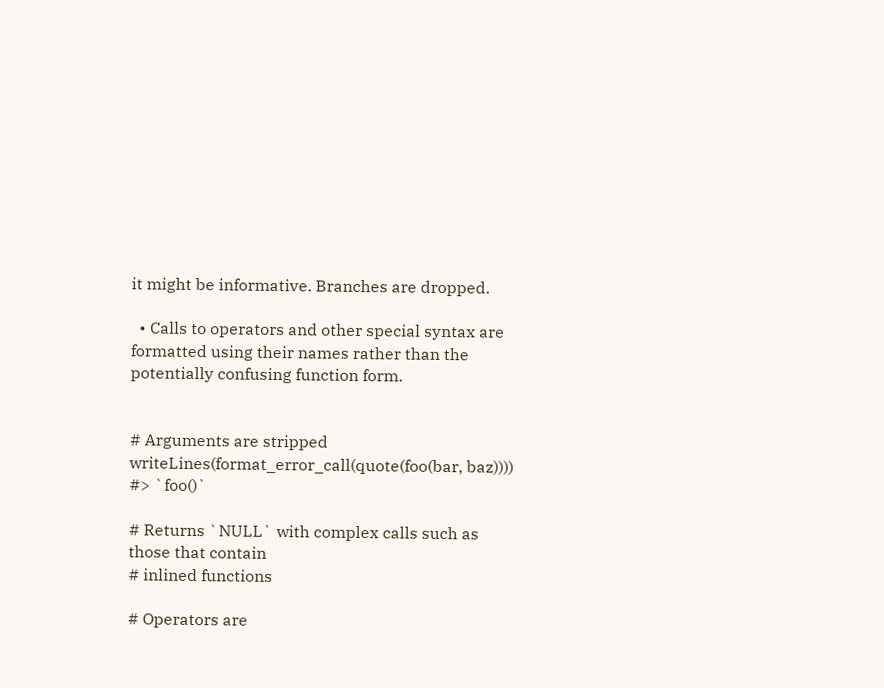it might be informative. Branches are dropped.

  • Calls to operators and other special syntax are formatted using their names rather than the potentially confusing function form.


# Arguments are stripped
writeLines(format_error_call(quote(foo(bar, baz))))
#> `foo()`

# Returns `NULL` with complex calls such as those that contain
# inlined functions

# Operators are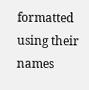formatted using their names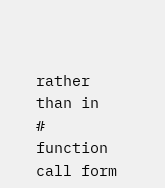rather than in
# function call form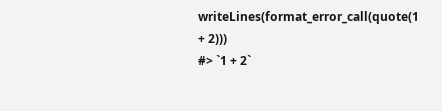writeLines(format_error_call(quote(1 + 2)))
#> `1 + 2`